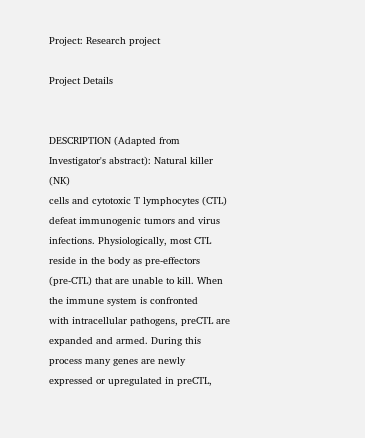Project: Research project

Project Details


DESCRIPTION (Adapted from Investigator's abstract): Natural killer (NK)
cells and cytotoxic T lymphocytes (CTL) defeat immunogenic tumors and virus
infections. Physiologically, most CTL reside in the body as pre-effectors
(pre-CTL) that are unable to kill. When the immune system is confronted
with intracellular pathogens, preCTL are expanded and armed. During this
process many genes are newly expressed or upregulated in preCTL,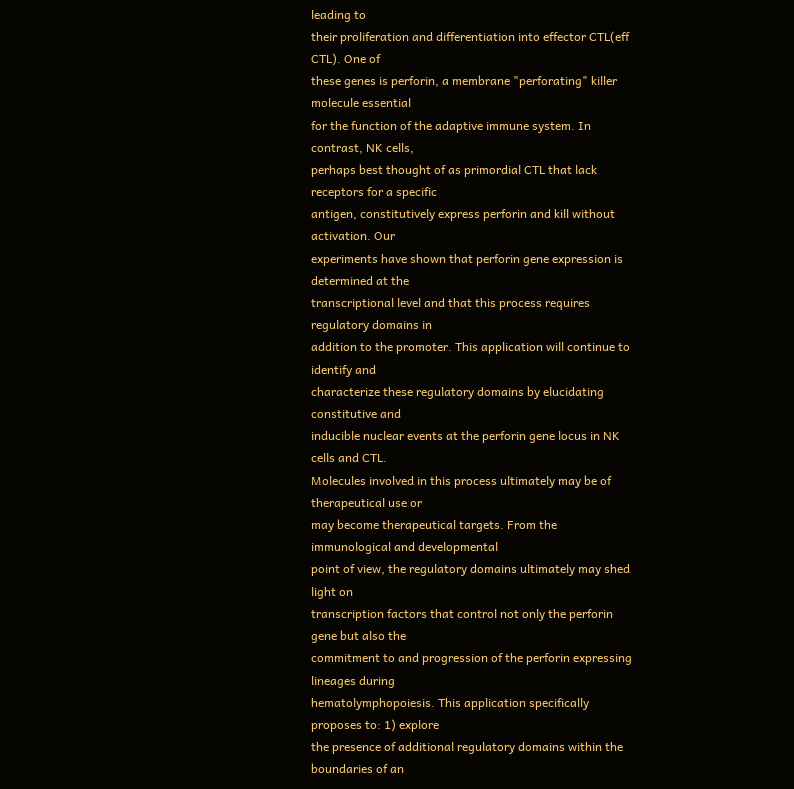leading to
their proliferation and differentiation into effector CTL(eff CTL). One of
these genes is perforin, a membrane "perforating" killer molecule essential
for the function of the adaptive immune system. In contrast, NK cells,
perhaps best thought of as primordial CTL that lack receptors for a specific
antigen, constitutively express perforin and kill without activation. Our
experiments have shown that perforin gene expression is determined at the
transcriptional level and that this process requires regulatory domains in
addition to the promoter. This application will continue to identify and
characterize these regulatory domains by elucidating constitutive and
inducible nuclear events at the perforin gene locus in NK cells and CTL.
Molecules involved in this process ultimately may be of therapeutical use or
may become therapeutical targets. From the immunological and developmental
point of view, the regulatory domains ultimately may shed light on
transcription factors that control not only the perforin gene but also the
commitment to and progression of the perforin expressing lineages during
hematolymphopoiesis. This application specifically proposes to: 1) explore
the presence of additional regulatory domains within the boundaries of an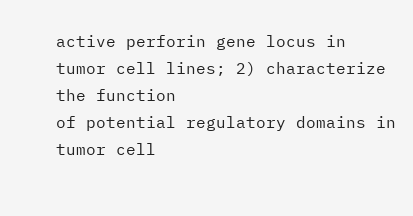active perforin gene locus in tumor cell lines; 2) characterize the function
of potential regulatory domains in tumor cell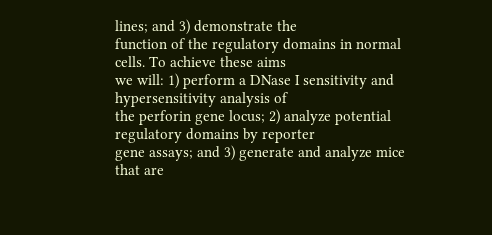lines; and 3) demonstrate the
function of the regulatory domains in normal cells. To achieve these aims
we will: 1) perform a DNase I sensitivity and hypersensitivity analysis of
the perforin gene locus; 2) analyze potential regulatory domains by reporter
gene assays; and 3) generate and analyze mice that are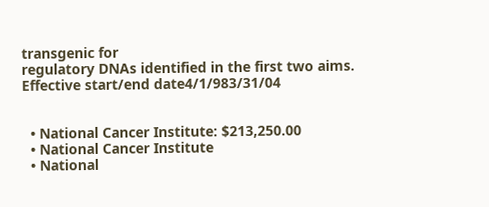transgenic for
regulatory DNAs identified in the first two aims.
Effective start/end date4/1/983/31/04


  • National Cancer Institute: $213,250.00
  • National Cancer Institute
  • National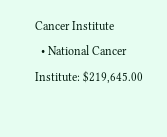Cancer Institute
  • National Cancer Institute: $219,645.00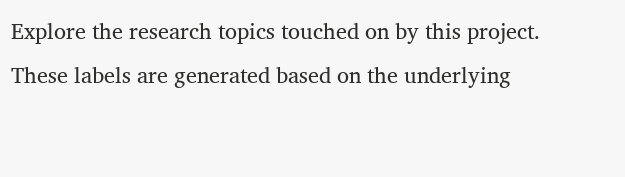Explore the research topics touched on by this project. These labels are generated based on the underlying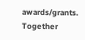awards/grants. Together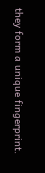they form a unique fingerprint.